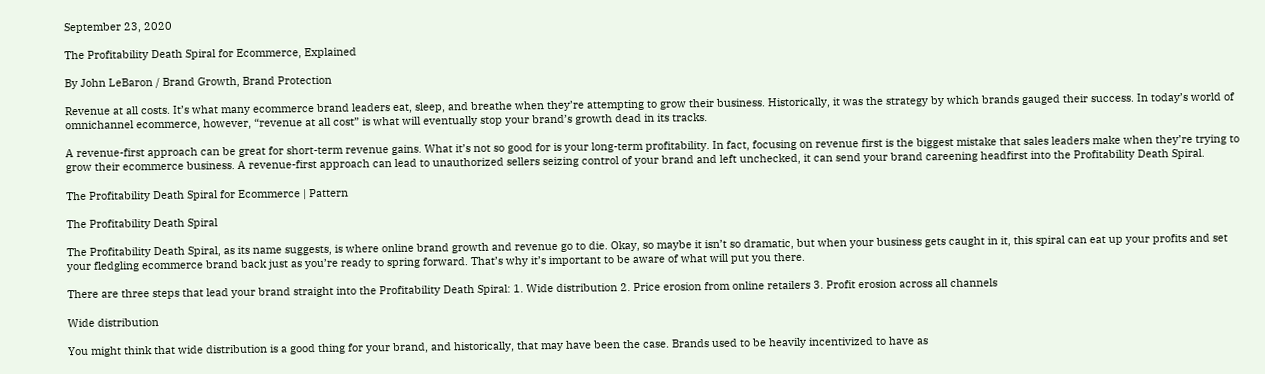September 23, 2020

The Profitability Death Spiral for Ecommerce, Explained

By John LeBaron / Brand Growth, Brand Protection

Revenue at all costs. It’s what many ecommerce brand leaders eat, sleep, and breathe when they’re attempting to grow their business. Historically, it was the strategy by which brands gauged their success. In today’s world of omnichannel ecommerce, however, “revenue at all cost” is what will eventually stop your brand’s growth dead in its tracks.

A revenue-first approach can be great for short-term revenue gains. What it’s not so good for is your long-term profitability. In fact, focusing on revenue first is the biggest mistake that sales leaders make when they’re trying to grow their ecommerce business. A revenue-first approach can lead to unauthorized sellers seizing control of your brand and left unchecked, it can send your brand careening headfirst into the Profitability Death Spiral.

The Profitability Death Spiral for Ecommerce | Pattern

The Profitability Death Spiral

The Profitability Death Spiral, as its name suggests, is where online brand growth and revenue go to die. Okay, so maybe it isn’t so dramatic, but when your business gets caught in it, this spiral can eat up your profits and set your fledgling ecommerce brand back just as you’re ready to spring forward. That’s why it’s important to be aware of what will put you there.

There are three steps that lead your brand straight into the Profitability Death Spiral: 1. Wide distribution 2. Price erosion from online retailers 3. Profit erosion across all channels

Wide distribution

You might think that wide distribution is a good thing for your brand, and historically, that may have been the case. Brands used to be heavily incentivized to have as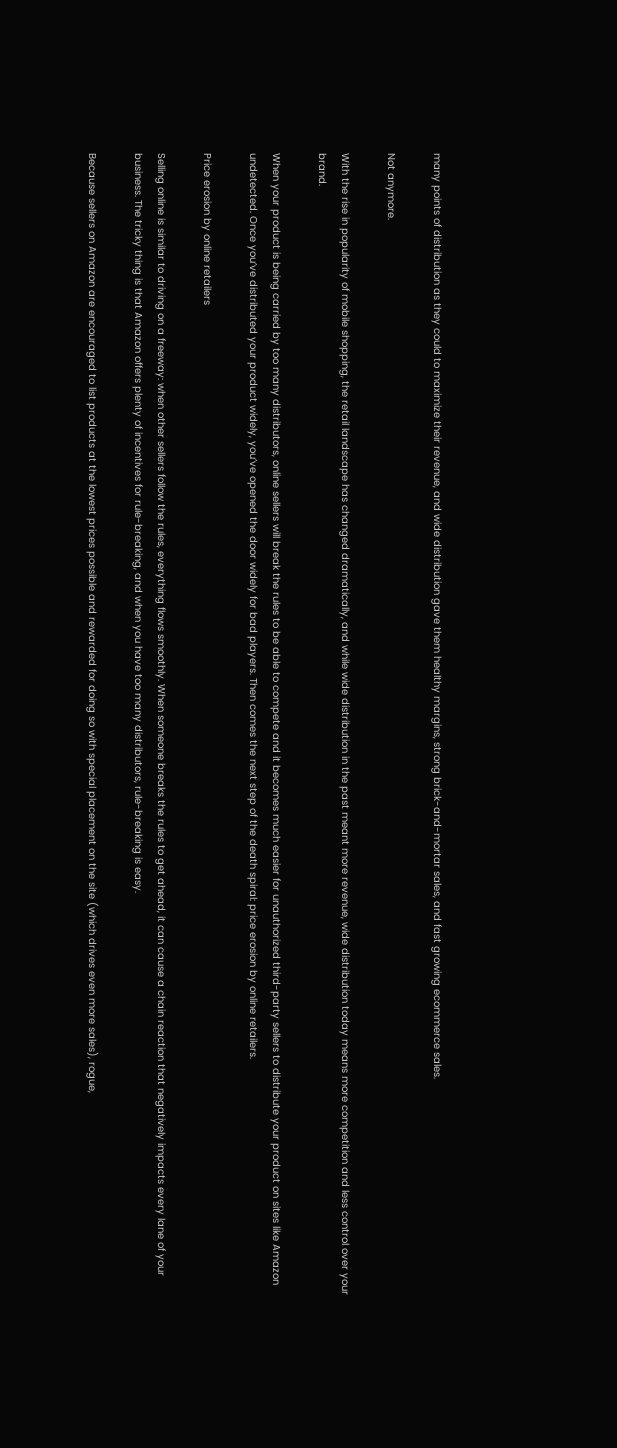many points of distribution as they could to maximize their revenue, and wide distribution gave them healthy margins, strong brick-and-mortar sales, and fast growing ecommerce sales.

Not anymore.

With the rise in popularity of mobile shopping, the retail landscape has changed dramatically, and while wide distribution in the past meant more revenue, wide distribution today means more competition and less control over your brand.

When your product is being carried by too many distributors, online sellers will break the rules to be able to compete and it becomes much easier for unauthorized third-party sellers to distribute your product on sites like Amazon undetected. Once you’ve distributed your product widely, you’ve opened the door widely for bad players. Then comes the next step of the death spiral: price erosion by online retailers.

Price erosion by online retailers

Selling online is similar to driving on a freeway: when other sellers follow the rules, everything flows smoothly. When someone breaks the rules to get ahead, it can cause a chain reaction that negatively impacts every lane of your business. The tricky thing is that Amazon offers plenty of incentives for rule-breaking, and when you have too many distributors, rule-breaking is easy.

Because sellers on Amazon are encouraged to list products at the lowest prices possible and rewarded for doing so with special placement on the site (which drives even more sales), rogue,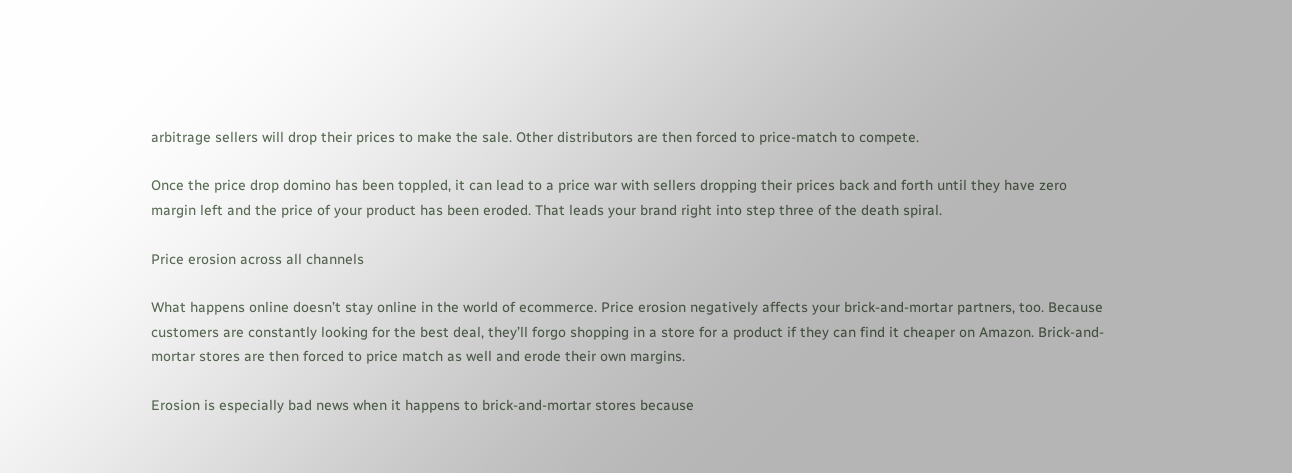arbitrage sellers will drop their prices to make the sale. Other distributors are then forced to price-match to compete.

Once the price drop domino has been toppled, it can lead to a price war with sellers dropping their prices back and forth until they have zero margin left and the price of your product has been eroded. That leads your brand right into step three of the death spiral.

Price erosion across all channels

What happens online doesn’t stay online in the world of ecommerce. Price erosion negatively affects your brick-and-mortar partners, too. Because customers are constantly looking for the best deal, they’ll forgo shopping in a store for a product if they can find it cheaper on Amazon. Brick-and-mortar stores are then forced to price match as well and erode their own margins.

Erosion is especially bad news when it happens to brick-and-mortar stores because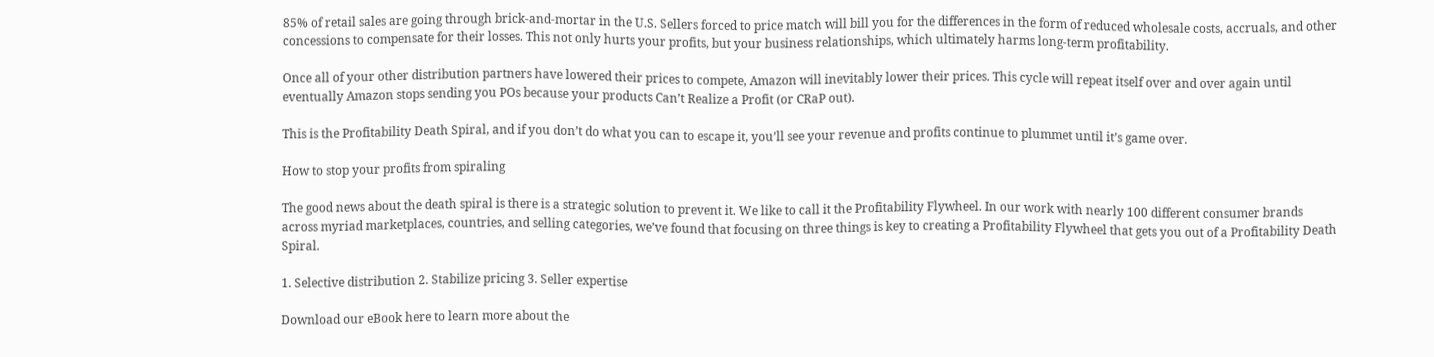85% of retail sales are going through brick-and-mortar in the U.S. Sellers forced to price match will bill you for the differences in the form of reduced wholesale costs, accruals, and other concessions to compensate for their losses. This not only hurts your profits, but your business relationships, which ultimately harms long-term profitability.

Once all of your other distribution partners have lowered their prices to compete, Amazon will inevitably lower their prices. This cycle will repeat itself over and over again until eventually Amazon stops sending you POs because your products Can’t Realize a Profit (or CRaP out).

This is the Profitability Death Spiral, and if you don’t do what you can to escape it, you’ll see your revenue and profits continue to plummet until it’s game over.

How to stop your profits from spiraling

The good news about the death spiral is there is a strategic solution to prevent it. We like to call it the Profitability Flywheel. In our work with nearly 100 different consumer brands across myriad marketplaces, countries, and selling categories, we’ve found that focusing on three things is key to creating a Profitability Flywheel that gets you out of a Profitability Death Spiral.

1. Selective distribution 2. Stabilize pricing 3. Seller expertise

Download our eBook here to learn more about the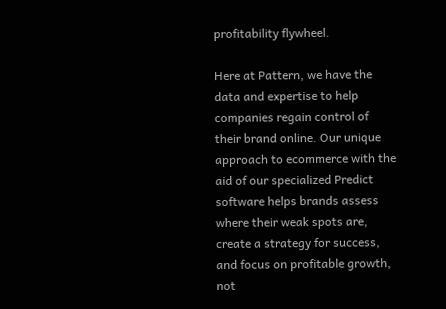profitability flywheel.

Here at Pattern, we have the data and expertise to help companies regain control of their brand online. Our unique approach to ecommerce with the aid of our specialized Predict software helps brands assess where their weak spots are, create a strategy for success, and focus on profitable growth, not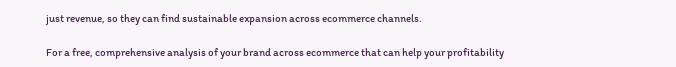just revenue, so they can find sustainable expansion across ecommerce channels.

For a free, comprehensive analysis of your brand across ecommerce that can help your profitability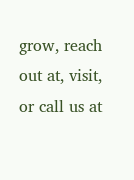grow, reach out at, visit, or call us at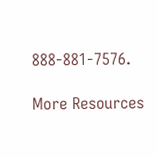888-881-7576.

More Resources